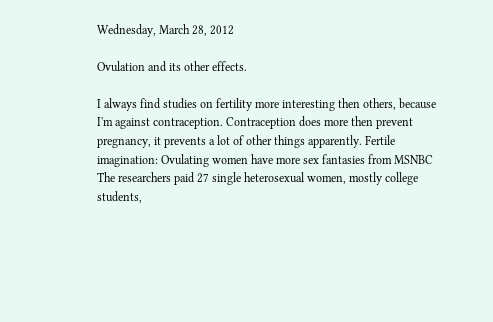Wednesday, March 28, 2012

Ovulation and its other effects.

I always find studies on fertility more interesting then others, because I'm against contraception. Contraception does more then prevent pregnancy, it prevents a lot of other things apparently. Fertile imagination: Ovulating women have more sex fantasies from MSNBC
The researchers paid 27 single heterosexual women, mostly college students,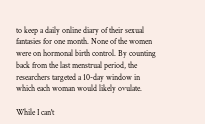to keep a daily online diary of their sexual fantasies for one month. None of the women were on hormonal birth control. By counting back from the last menstrual period, the researchers targeted a 10-day window in which each woman would likely ovulate.

While I can't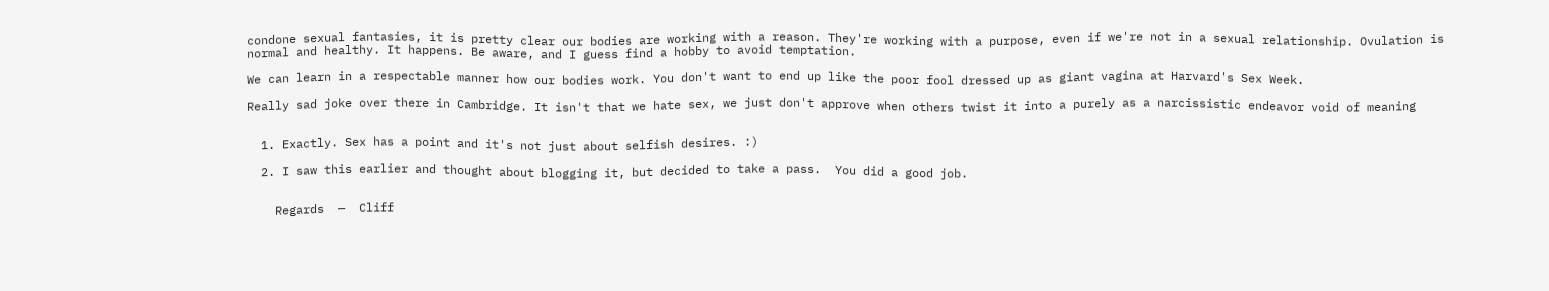condone sexual fantasies, it is pretty clear our bodies are working with a reason. They're working with a purpose, even if we're not in a sexual relationship. Ovulation is normal and healthy. It happens. Be aware, and I guess find a hobby to avoid temptation.

We can learn in a respectable manner how our bodies work. You don't want to end up like the poor fool dressed up as giant vagina at Harvard's Sex Week.

Really sad joke over there in Cambridge. It isn't that we hate sex, we just don't approve when others twist it into a purely as a narcissistic endeavor void of meaning


  1. Exactly. Sex has a point and it's not just about selfish desires. :)

  2. I saw this earlier and thought about blogging it, but decided to take a pass.  You did a good job.


    Regards  —  Cliff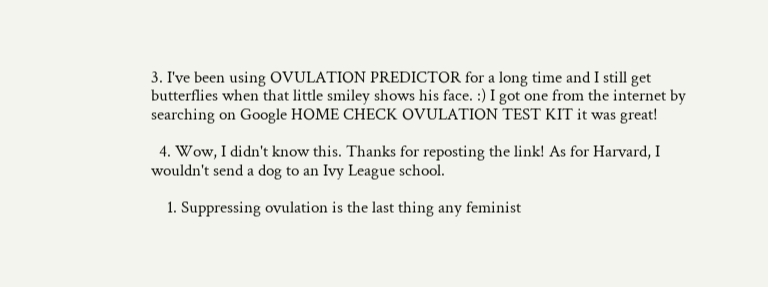3. I've been using OVULATION PREDICTOR for a long time and I still get butterflies when that little smiley shows his face. :) I got one from the internet by searching on Google HOME CHECK OVULATION TEST KIT it was great!

  4. Wow, I didn't know this. Thanks for reposting the link! As for Harvard, I wouldn't send a dog to an Ivy League school.

    1. Suppressing ovulation is the last thing any feminist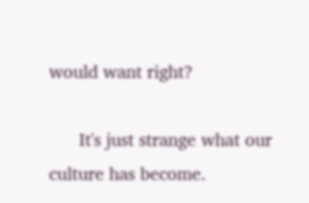would want right?

      It's just strange what our culture has become.